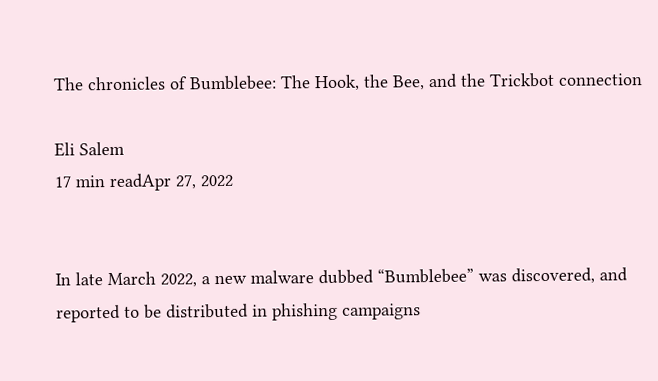The chronicles of Bumblebee: The Hook, the Bee, and the Trickbot connection

Eli Salem
17 min readApr 27, 2022


In late March 2022, a new malware dubbed “Bumblebee” was discovered, and reported to be distributed in phishing campaigns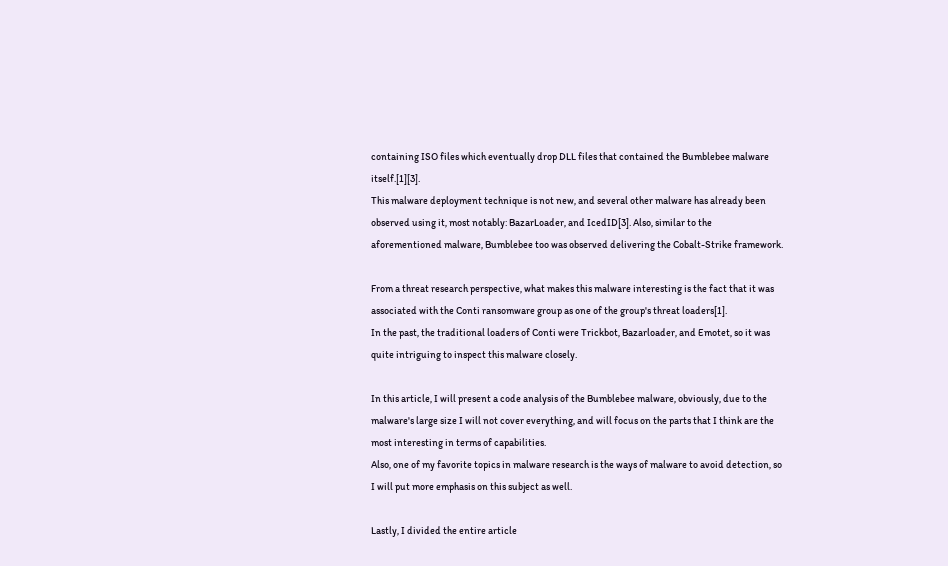containing ISO files which eventually drop DLL files that contained the Bumblebee malware itself.[1][3].
This malware deployment technique is not new, and several other malware has already been observed using it, most notably: BazarLoader, and IcedID[3]. Also, similar to the aforementioned malware, Bumblebee too was observed delivering the Cobalt-Strike framework.

From a threat research perspective, what makes this malware interesting is the fact that it was associated with the Conti ransomware group as one of the group's threat loaders[1].
In the past, the traditional loaders of Conti were Trickbot, Bazarloader, and Emotet, so it was quite intriguing to inspect this malware closely.

In this article, I will present a code analysis of the Bumblebee malware, obviously, due to the malware's large size I will not cover everything, and will focus on the parts that I think are the most interesting in terms of capabilities.
Also, one of my favorite topics in malware research is the ways of malware to avoid detection, so I will put more emphasis on this subject as well.

Lastly, I divided the entire article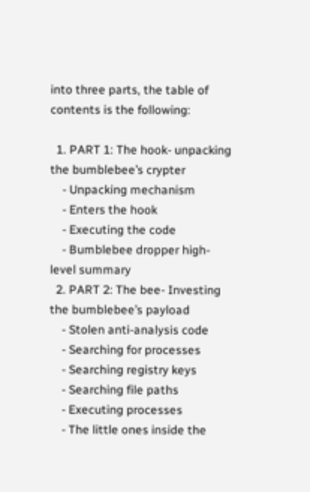into three parts, the table of contents is the following:

  1. PART 1: The hook- unpacking the bumblebee’s crypter
    - Unpacking mechanism
    - Enters the hook
    - Executing the code
    - Bumblebee dropper high-level summary
  2. PART 2: The bee- Investing the bumblebee’s payload
    - Stolen anti-analysis code
    - Searching for processes
    - Searching registry keys
    - Searching file paths
    - Executing processes
    - The little ones inside the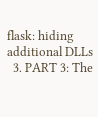flask: hiding additional DLLs
  3. PART 3: The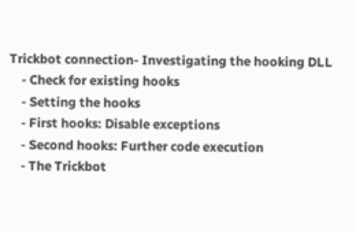Trickbot connection- Investigating the hooking DLL
    - Check for existing hooks
    - Setting the hooks
    - First hooks: Disable exceptions
    - Second hooks: Further code execution
    - The Trickbot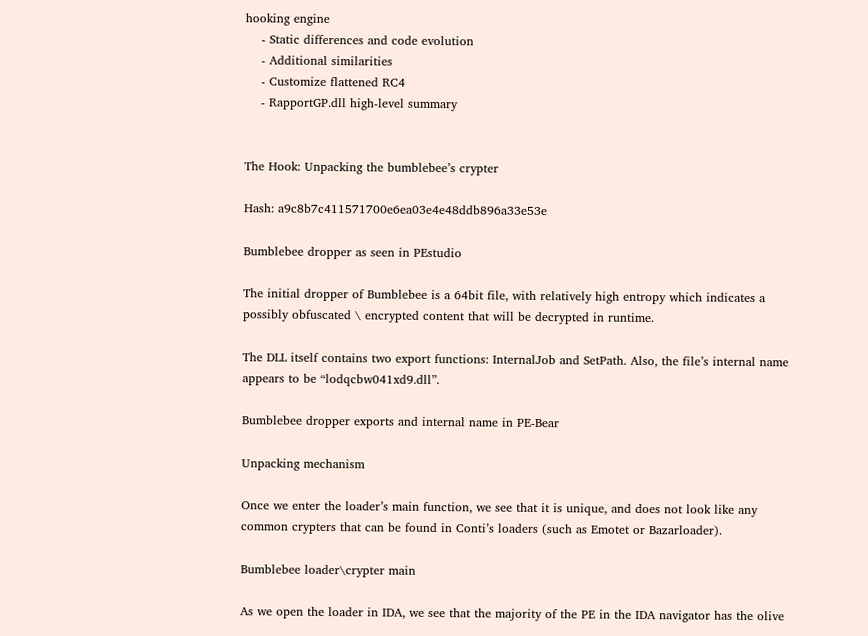hooking engine
    - Static differences and code evolution
    - Additional similarities
    - Customize flattened RC4
    - RapportGP.dll high-level summary


The Hook: Unpacking the bumblebee’s crypter

Hash: a9c8b7c411571700e6ea03e4e48ddb896a33e53e

Bumblebee dropper as seen in PEstudio

The initial dropper of Bumblebee is a 64bit file, with relatively high entropy which indicates a possibly obfuscated \ encrypted content that will be decrypted in runtime.

The DLL itself contains two export functions: InternalJob and SetPath. Also, the file’s internal name appears to be “lodqcbw041xd9.dll”.

Bumblebee dropper exports and internal name in PE-Bear

Unpacking mechanism

Once we enter the loader’s main function, we see that it is unique, and does not look like any common crypters that can be found in Conti’s loaders (such as Emotet or Bazarloader).

Bumblebee loader\crypter main

As we open the loader in IDA, we see that the majority of the PE in the IDA navigator has the olive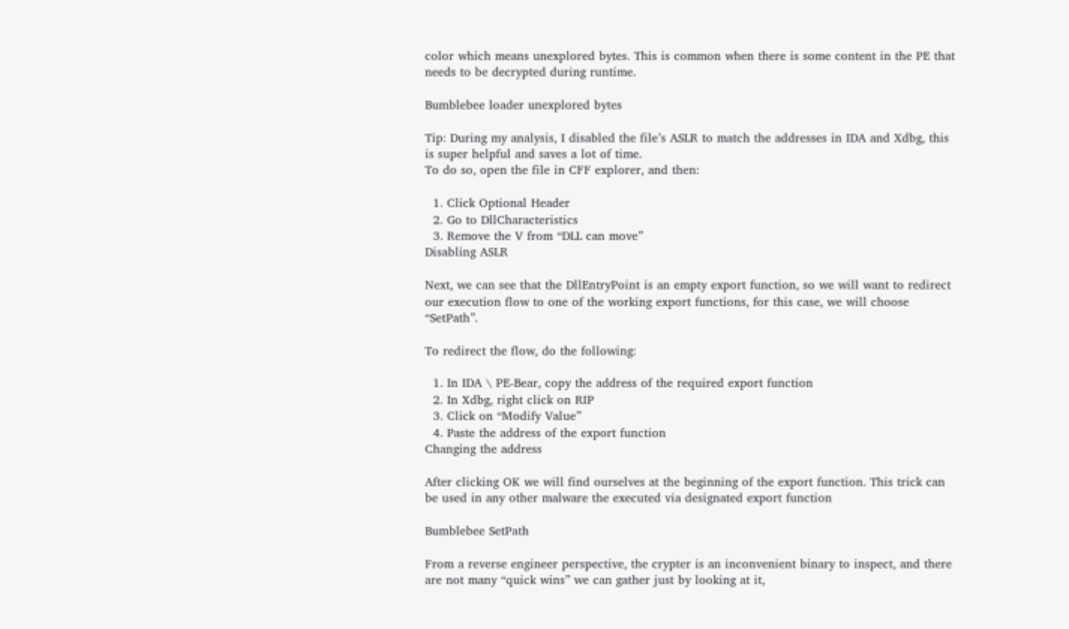color which means unexplored bytes. This is common when there is some content in the PE that needs to be decrypted during runtime.

Bumblebee loader unexplored bytes

Tip: During my analysis, I disabled the file’s ASLR to match the addresses in IDA and Xdbg, this is super helpful and saves a lot of time.
To do so, open the file in CFF explorer, and then:

  1. Click Optional Header
  2. Go to DllCharacteristics
  3. Remove the V from “DLL can move”
Disabling ASLR

Next, we can see that the DllEntryPoint is an empty export function, so we will want to redirect our execution flow to one of the working export functions, for this case, we will choose “SetPath”.

To redirect the flow, do the following:

  1. In IDA \ PE-Bear, copy the address of the required export function
  2. In Xdbg, right click on RIP
  3. Click on “Modify Value”
  4. Paste the address of the export function
Changing the address

After clicking OK we will find ourselves at the beginning of the export function. This trick can be used in any other malware the executed via designated export function

Bumblebee SetPath

From a reverse engineer perspective, the crypter is an inconvenient binary to inspect, and there are not many “quick wins” we can gather just by looking at it,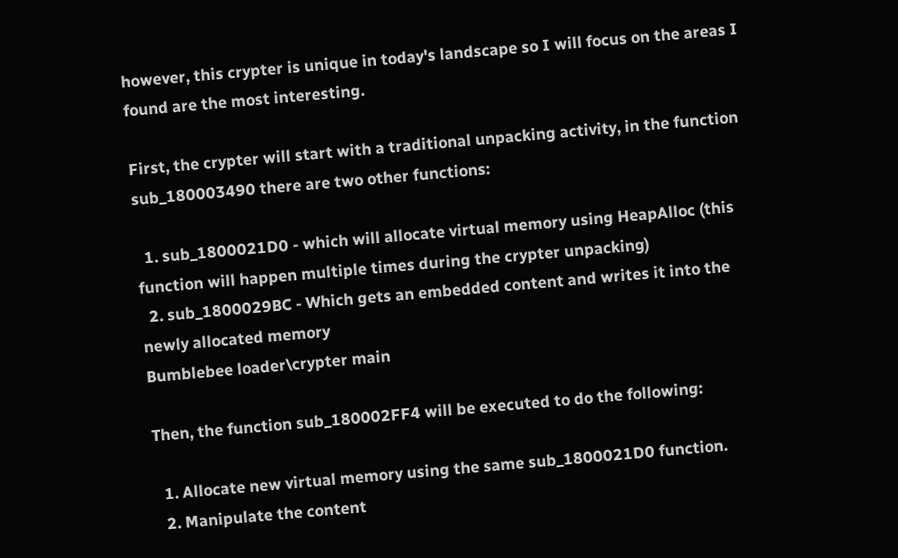however, this crypter is unique in today's landscape so I will focus on the areas I found are the most interesting.

First, the crypter will start with a traditional unpacking activity, in the function sub_180003490 there are two other functions:

  1. sub_1800021D0 - which will allocate virtual memory using HeapAlloc (this function will happen multiple times during the crypter unpacking)
  2. sub_1800029BC - Which gets an embedded content and writes it into the newly allocated memory
Bumblebee loader\crypter main

Then, the function sub_180002FF4 will be executed to do the following:

  1. Allocate new virtual memory using the same sub_1800021D0 function.
  2. Manipulate the content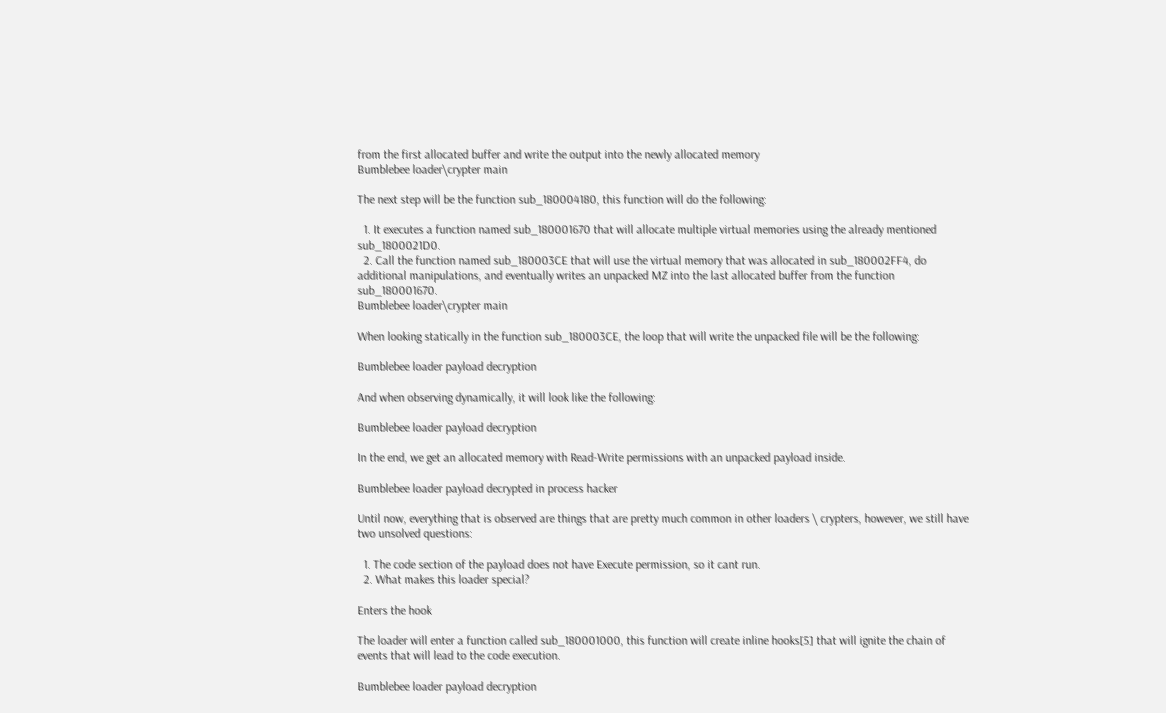from the first allocated buffer and write the output into the newly allocated memory
Bumblebee loader\crypter main

The next step will be the function sub_180004180, this function will do the following:

  1. It executes a function named sub_180001670 that will allocate multiple virtual memories using the already mentioned sub_1800021D0.
  2. Call the function named sub_180003CE that will use the virtual memory that was allocated in sub_180002FF4, do additional manipulations, and eventually writes an unpacked MZ into the last allocated buffer from the function sub_180001670.
Bumblebee loader\crypter main

When looking statically in the function sub_180003CE, the loop that will write the unpacked file will be the following:

Bumblebee loader payload decryption

And when observing dynamically, it will look like the following:

Bumblebee loader payload decryption

In the end, we get an allocated memory with Read-Write permissions with an unpacked payload inside.

Bumblebee loader payload decrypted in process hacker

Until now, everything that is observed are things that are pretty much common in other loaders \ crypters, however, we still have two unsolved questions:

  1. The code section of the payload does not have Execute permission, so it cant run.
  2. What makes this loader special?

Enters the hook

The loader will enter a function called sub_180001000, this function will create inline hooks[5] that will ignite the chain of events that will lead to the code execution.

Bumblebee loader payload decryption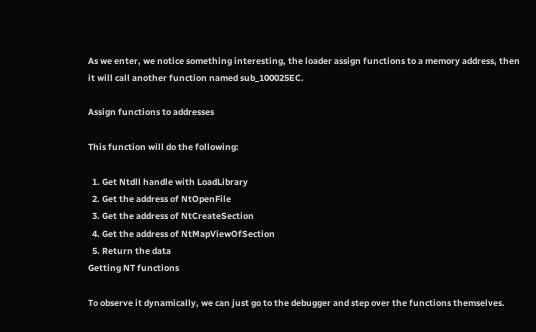As we enter, we notice something interesting, the loader assign functions to a memory address, then it will call another function named sub_100025EC.

Assign functions to addresses

This function will do the following:

  1. Get Ntdll handle with LoadLibrary
  2. Get the address of NtOpenFile
  3. Get the address of NtCreateSection
  4. Get the address of NtMapViewOfSection
  5. Return the data
Getting NT functions

To observe it dynamically, we can just go to the debugger and step over the functions themselves.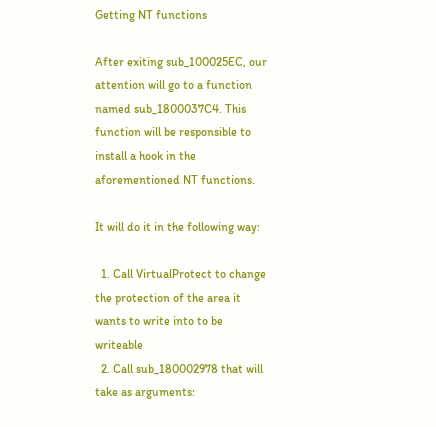Getting NT functions

After exiting sub_100025EC, our attention will go to a function named sub_1800037C4. This function will be responsible to install a hook in the aforementioned NT functions.

It will do it in the following way:

  1. Call VirtualProtect to change the protection of the area it wants to write into to be writeable
  2. Call sub_180002978 that will take as arguments: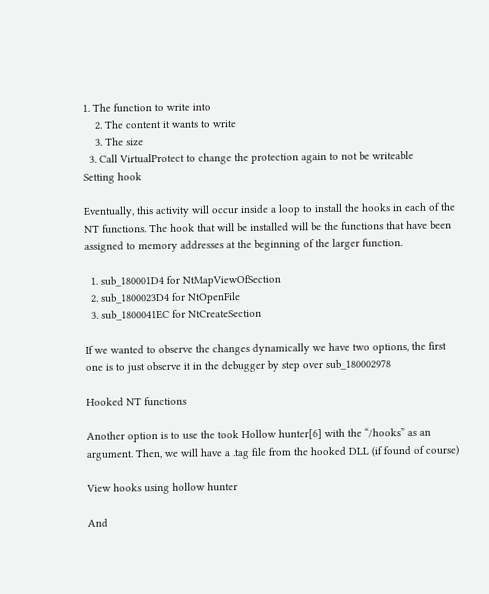1. The function to write into
    2. The content it wants to write
    3. The size
  3. Call VirtualProtect to change the protection again to not be writeable
Setting hook

Eventually, this activity will occur inside a loop to install the hooks in each of the NT functions. The hook that will be installed will be the functions that have been assigned to memory addresses at the beginning of the larger function.

  1. sub_180001D4 for NtMapViewOfSection
  2. sub_1800023D4 for NtOpenFile
  3. sub_1800041EC for NtCreateSection

If we wanted to observe the changes dynamically we have two options, the first one is to just observe it in the debugger by step over sub_180002978

Hooked NT functions

Another option is to use the took Hollow hunter[6] with the “/hooks” as an argument. Then, we will have a .tag file from the hooked DLL (if found of course)

View hooks using hollow hunter

And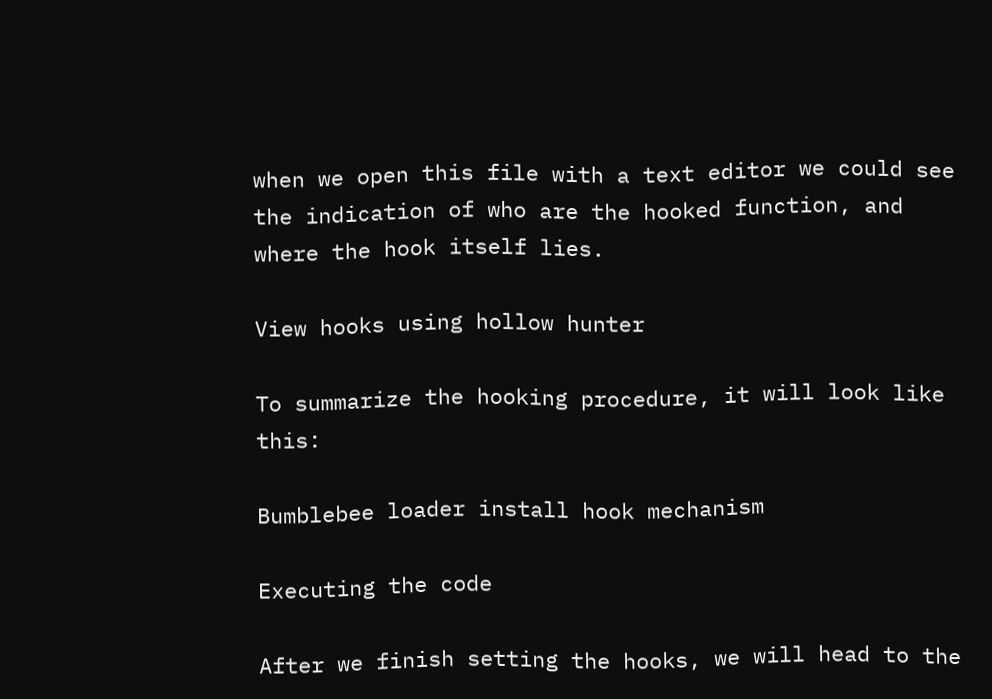when we open this file with a text editor we could see the indication of who are the hooked function, and where the hook itself lies.

View hooks using hollow hunter

To summarize the hooking procedure, it will look like this:

Bumblebee loader install hook mechanism

Executing the code

After we finish setting the hooks, we will head to the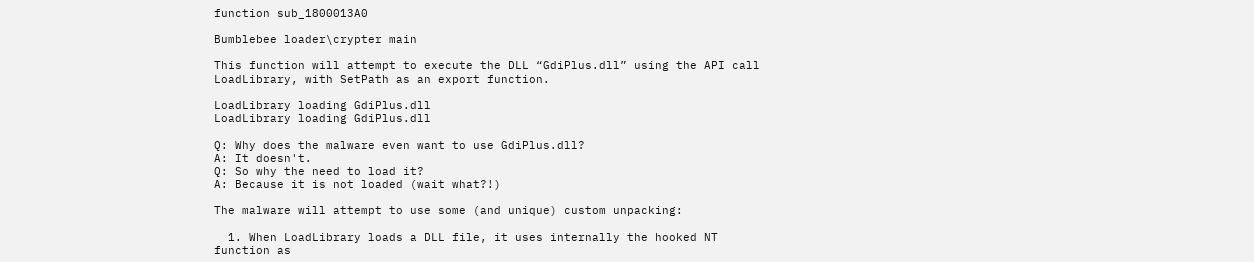function sub_1800013A0

Bumblebee loader\crypter main

This function will attempt to execute the DLL “GdiPlus.dll” using the API call LoadLibrary, with SetPath as an export function.

LoadLibrary loading GdiPlus.dll
LoadLibrary loading GdiPlus.dll

Q: Why does the malware even want to use GdiPlus.dll?
A: It doesn't.
Q: So why the need to load it?
A: Because it is not loaded (wait what?!)

The malware will attempt to use some (and unique) custom unpacking:

  1. When LoadLibrary loads a DLL file, it uses internally the hooked NT function as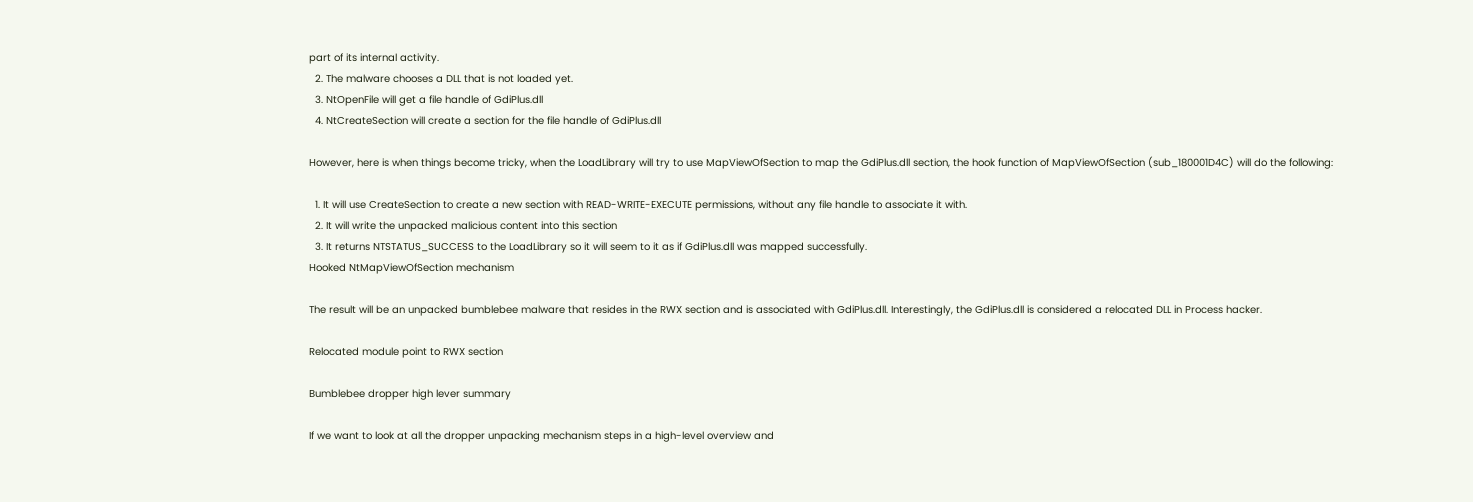part of its internal activity.
  2. The malware chooses a DLL that is not loaded yet.
  3. NtOpenFile will get a file handle of GdiPlus.dll
  4. NtCreateSection will create a section for the file handle of GdiPlus.dll

However, here is when things become tricky, when the LoadLibrary will try to use MapViewOfSection to map the GdiPlus.dll section, the hook function of MapViewOfSection (sub_180001D4C) will do the following:

  1. It will use CreateSection to create a new section with READ-WRITE-EXECUTE permissions, without any file handle to associate it with.
  2. It will write the unpacked malicious content into this section
  3. It returns NTSTATUS_SUCCESS to the LoadLibrary so it will seem to it as if GdiPlus.dll was mapped successfully.
Hooked NtMapViewOfSection mechanism

The result will be an unpacked bumblebee malware that resides in the RWX section and is associated with GdiPlus.dll. Interestingly, the GdiPlus.dll is considered a relocated DLL in Process hacker.

Relocated module point to RWX section

Bumblebee dropper high lever summary

If we want to look at all the dropper unpacking mechanism steps in a high-level overview and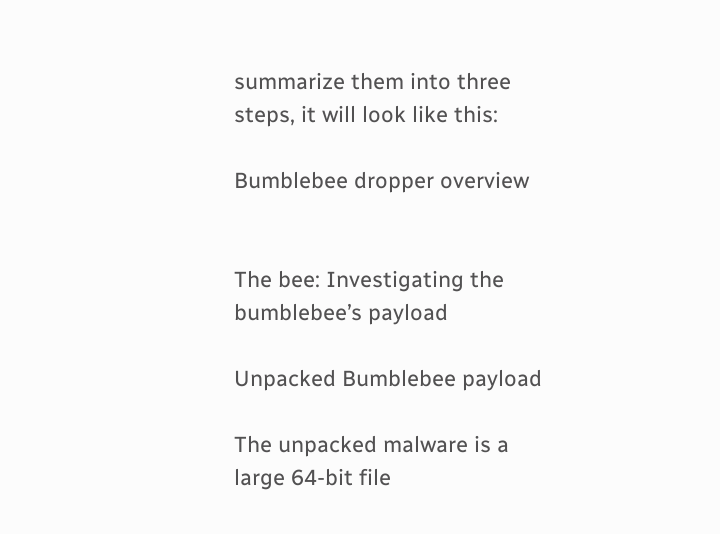summarize them into three steps, it will look like this:

Bumblebee dropper overview


The bee: Investigating the bumblebee’s payload

Unpacked Bumblebee payload

The unpacked malware is a large 64-bit file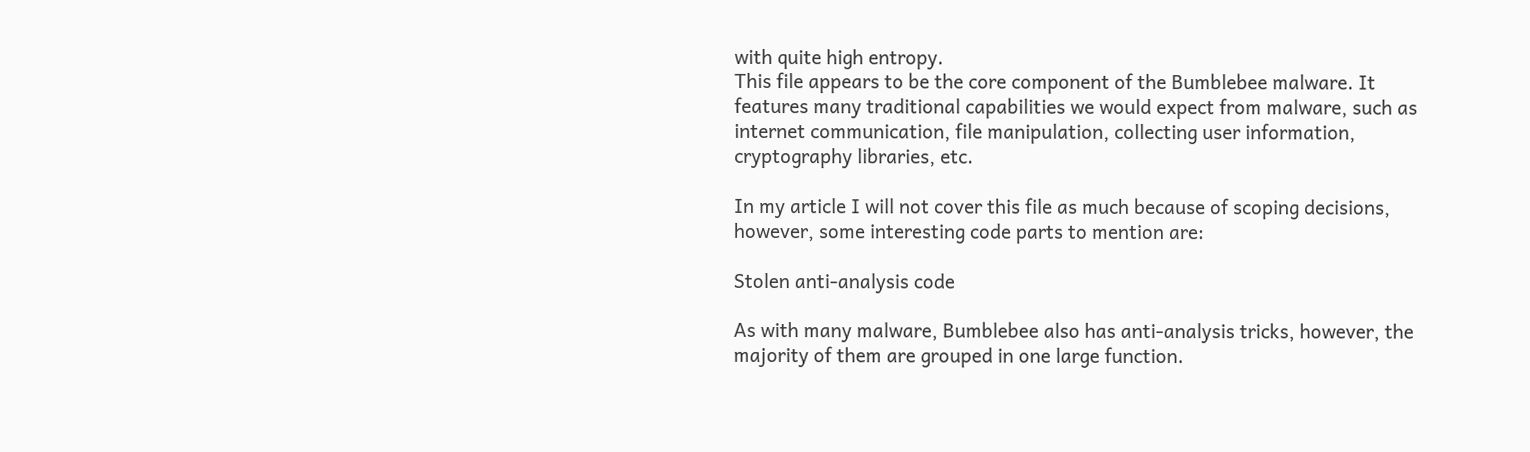with quite high entropy.
This file appears to be the core component of the Bumblebee malware. It features many traditional capabilities we would expect from malware, such as internet communication, file manipulation, collecting user information, cryptography libraries, etc.

In my article I will not cover this file as much because of scoping decisions, however, some interesting code parts to mention are:

Stolen anti-analysis code

As with many malware, Bumblebee also has anti-analysis tricks, however, the majority of them are grouped in one large function.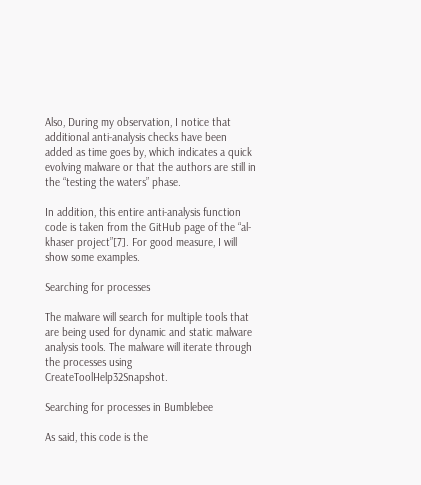Also, During my observation, I notice that additional anti-analysis checks have been added as time goes by, which indicates a quick evolving malware or that the authors are still in the “testing the waters” phase.

In addition, this entire anti-analysis function code is taken from the GitHub page of the “al-khaser project”[7]. For good measure, I will show some examples.

Searching for processes

The malware will search for multiple tools that are being used for dynamic and static malware analysis tools. The malware will iterate through the processes using CreateToolHelp32Snapshot.

Searching for processes in Bumblebee

As said, this code is the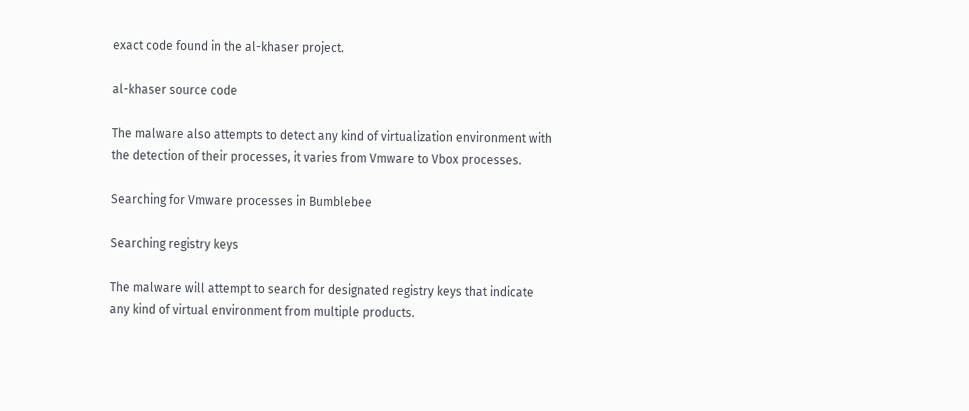exact code found in the al-khaser project.

al-khaser source code

The malware also attempts to detect any kind of virtualization environment with the detection of their processes, it varies from Vmware to Vbox processes.

Searching for Vmware processes in Bumblebee

Searching registry keys

The malware will attempt to search for designated registry keys that indicate any kind of virtual environment from multiple products.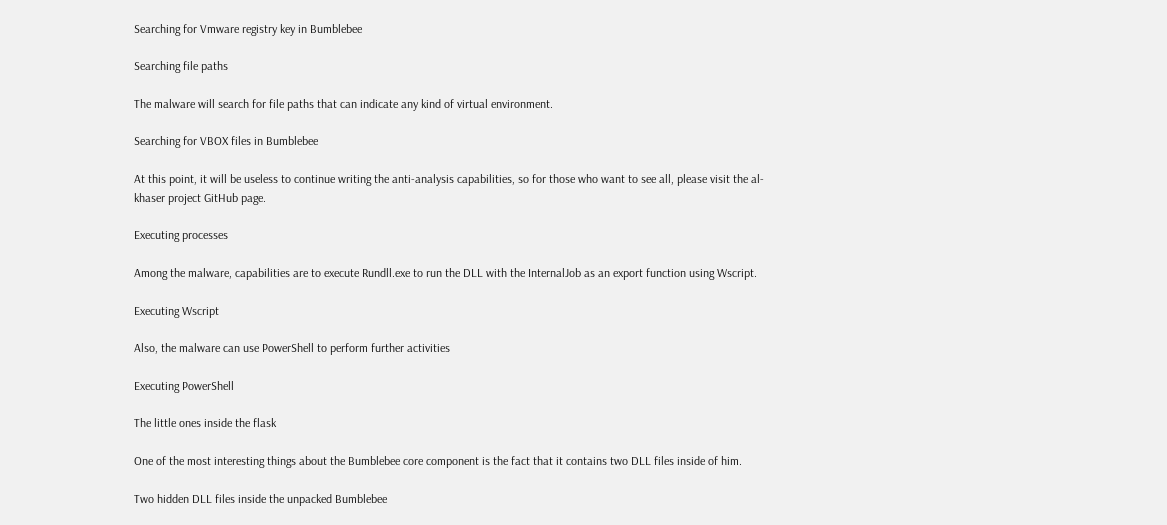Searching for Vmware registry key in Bumblebee

Searching file paths

The malware will search for file paths that can indicate any kind of virtual environment.

Searching for VBOX files in Bumblebee

At this point, it will be useless to continue writing the anti-analysis capabilities, so for those who want to see all, please visit the al-khaser project GitHub page.

Executing processes

Among the malware, capabilities are to execute Rundll.exe to run the DLL with the InternalJob as an export function using Wscript.

Executing Wscript

Also, the malware can use PowerShell to perform further activities

Executing PowerShell

The little ones inside the flask

One of the most interesting things about the Bumblebee core component is the fact that it contains two DLL files inside of him.

Two hidden DLL files inside the unpacked Bumblebee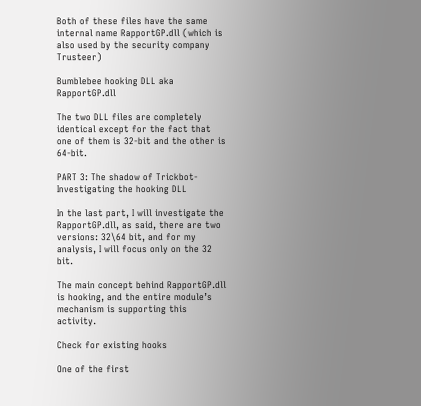Both of these files have the same internal name RapportGP.dll (which is also used by the security company Trusteer)

Bumblebee hooking DLL aka RapportGP.dll

The two DLL files are completely identical except for the fact that one of them is 32-bit and the other is 64-bit.

PART 3: The shadow of Trickbot- Investigating the hooking DLL

In the last part, I will investigate the RapportGP.dll, as said, there are two versions: 32\64 bit, and for my analysis, I will focus only on the 32 bit.

The main concept behind RapportGP.dll is hooking, and the entire module’s mechanism is supporting this activity.

Check for existing hooks

One of the first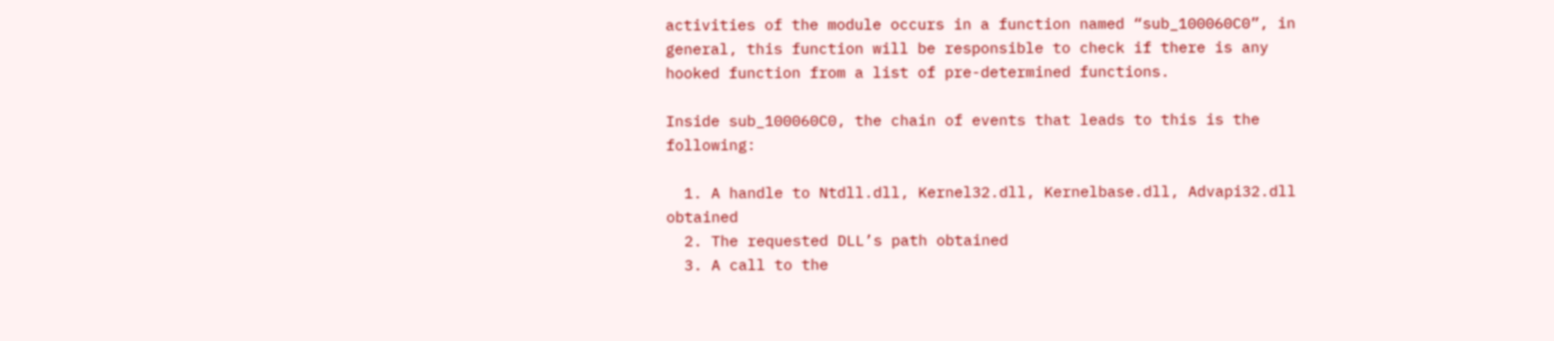activities of the module occurs in a function named “sub_100060C0”, in general, this function will be responsible to check if there is any hooked function from a list of pre-determined functions.

Inside sub_100060C0, the chain of events that leads to this is the following:

  1. A handle to Ntdll.dll, Kernel32.dll, Kernelbase.dll, Advapi32.dll obtained
  2. The requested DLL’s path obtained
  3. A call to the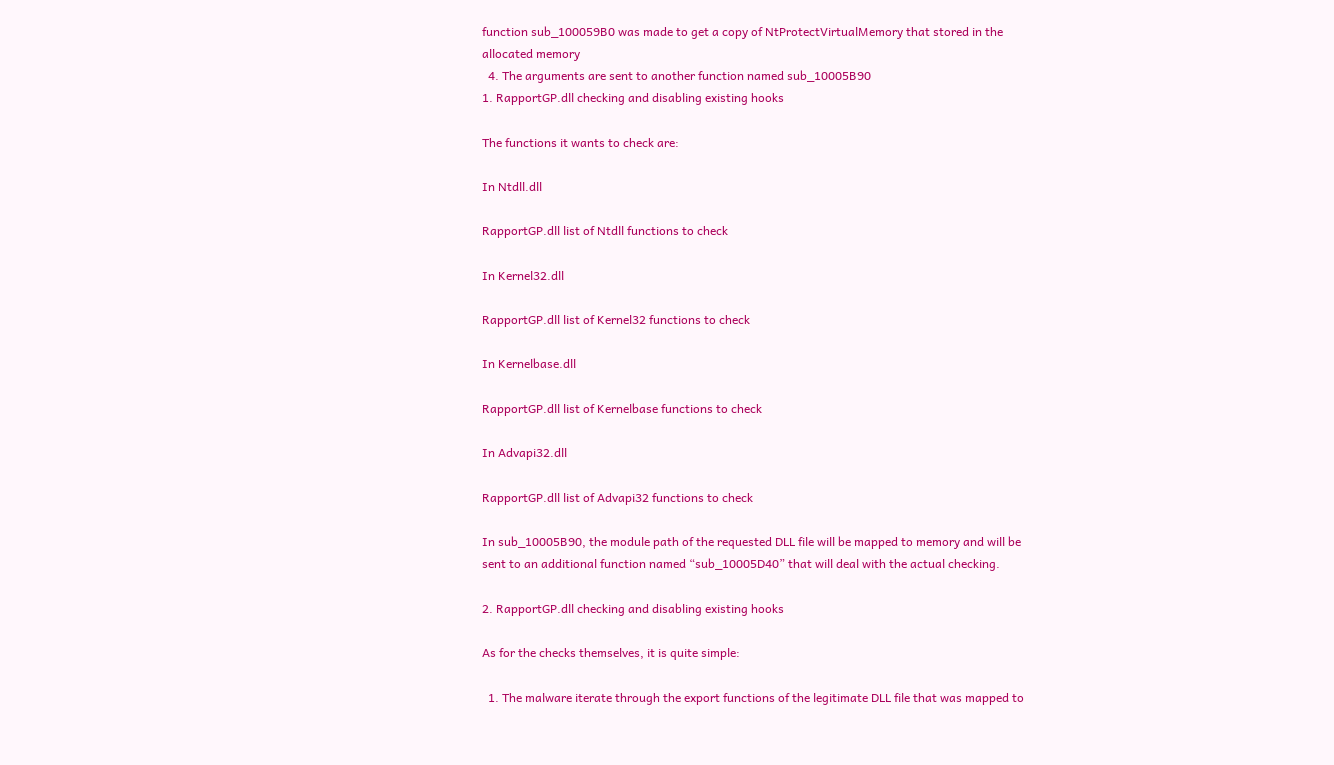function sub_100059B0 was made to get a copy of NtProtectVirtualMemory that stored in the allocated memory
  4. The arguments are sent to another function named sub_10005B90
1. RapportGP.dll checking and disabling existing hooks

The functions it wants to check are:

In Ntdll.dll

RapportGP.dll list of Ntdll functions to check

In Kernel32.dll

RapportGP.dll list of Kernel32 functions to check

In Kernelbase.dll

RapportGP.dll list of Kernelbase functions to check

In Advapi32.dll

RapportGP.dll list of Advapi32 functions to check

In sub_10005B90, the module path of the requested DLL file will be mapped to memory and will be sent to an additional function named “sub_10005D40” that will deal with the actual checking.

2. RapportGP.dll checking and disabling existing hooks

As for the checks themselves, it is quite simple:

  1. The malware iterate through the export functions of the legitimate DLL file that was mapped to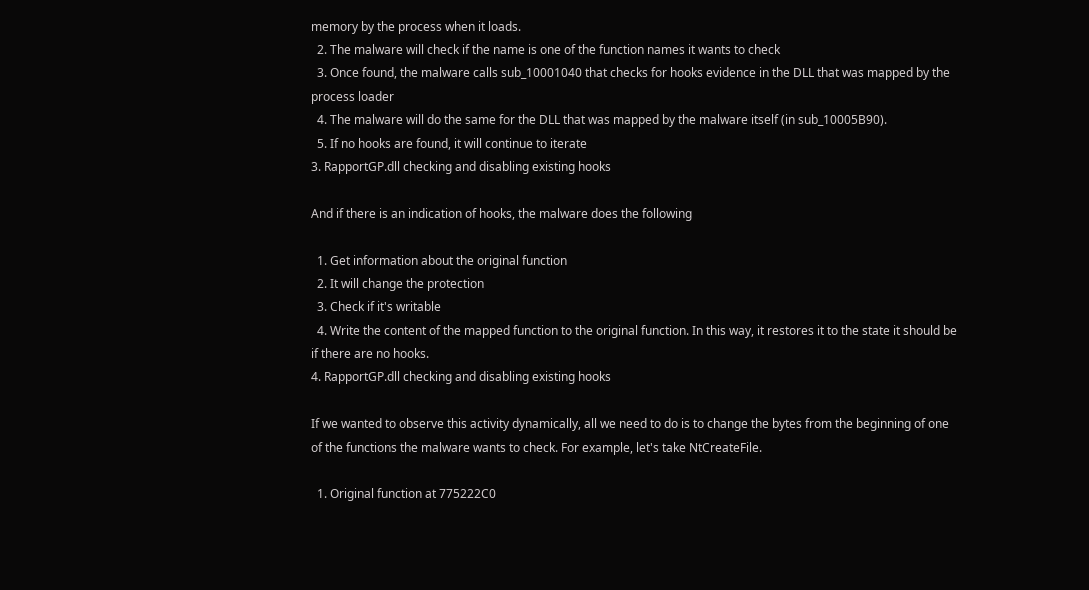memory by the process when it loads.
  2. The malware will check if the name is one of the function names it wants to check
  3. Once found, the malware calls sub_10001040 that checks for hooks evidence in the DLL that was mapped by the process loader
  4. The malware will do the same for the DLL that was mapped by the malware itself (in sub_10005B90).
  5. If no hooks are found, it will continue to iterate
3. RapportGP.dll checking and disabling existing hooks

And if there is an indication of hooks, the malware does the following

  1. Get information about the original function
  2. It will change the protection
  3. Check if it's writable
  4. Write the content of the mapped function to the original function. In this way, it restores it to the state it should be if there are no hooks.
4. RapportGP.dll checking and disabling existing hooks

If we wanted to observe this activity dynamically, all we need to do is to change the bytes from the beginning of one of the functions the malware wants to check. For example, let's take NtCreateFile.

  1. Original function at 775222C0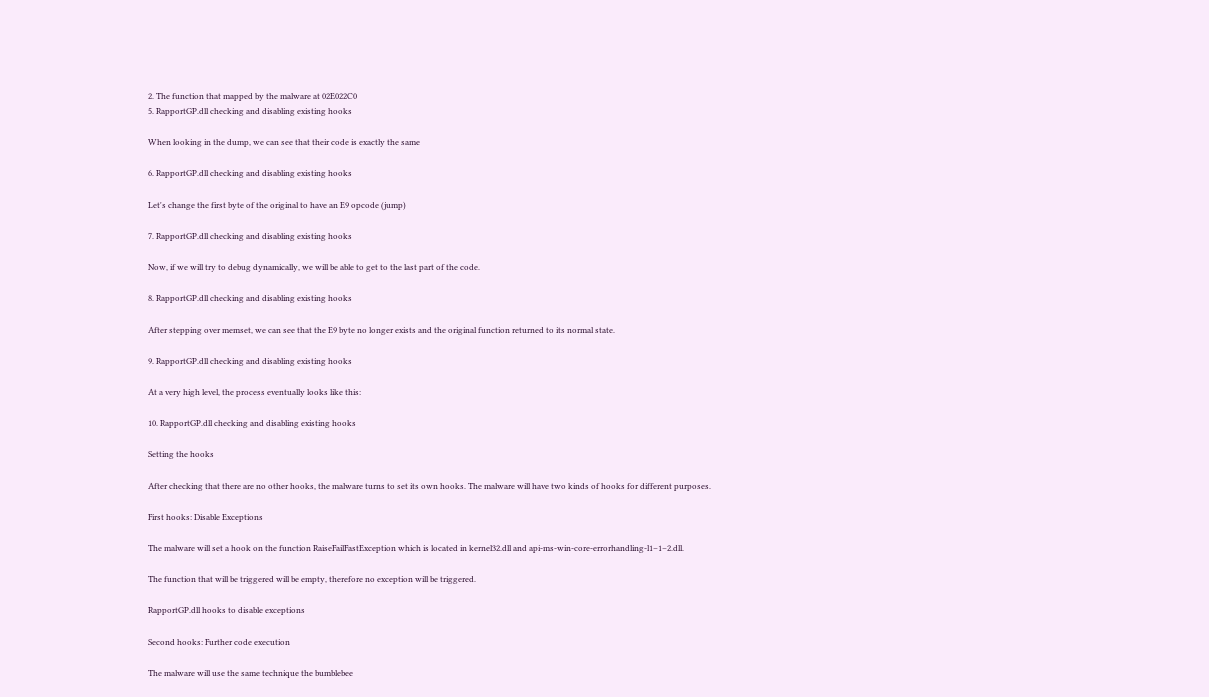2. The function that mapped by the malware at 02E022C0
5. RapportGP.dll checking and disabling existing hooks

When looking in the dump, we can see that their code is exactly the same

6. RapportGP.dll checking and disabling existing hooks

Let's change the first byte of the original to have an E9 opcode (jump)

7. RapportGP.dll checking and disabling existing hooks

Now, if we will try to debug dynamically, we will be able to get to the last part of the code.

8. RapportGP.dll checking and disabling existing hooks

After stepping over memset, we can see that the E9 byte no longer exists and the original function returned to its normal state.

9. RapportGP.dll checking and disabling existing hooks

At a very high level, the process eventually looks like this:

10. RapportGP.dll checking and disabling existing hooks

Setting the hooks

After checking that there are no other hooks, the malware turns to set its own hooks. The malware will have two kinds of hooks for different purposes.

First hooks: Disable Exceptions

The malware will set a hook on the function RaiseFailFastException which is located in kernel32.dll and api-ms-win-core-errorhandling-l1–1–2.dll.

The function that will be triggered will be empty, therefore no exception will be triggered.

RapportGP.dll hooks to disable exceptions

Second hooks: Further code execution

The malware will use the same technique the bumblebee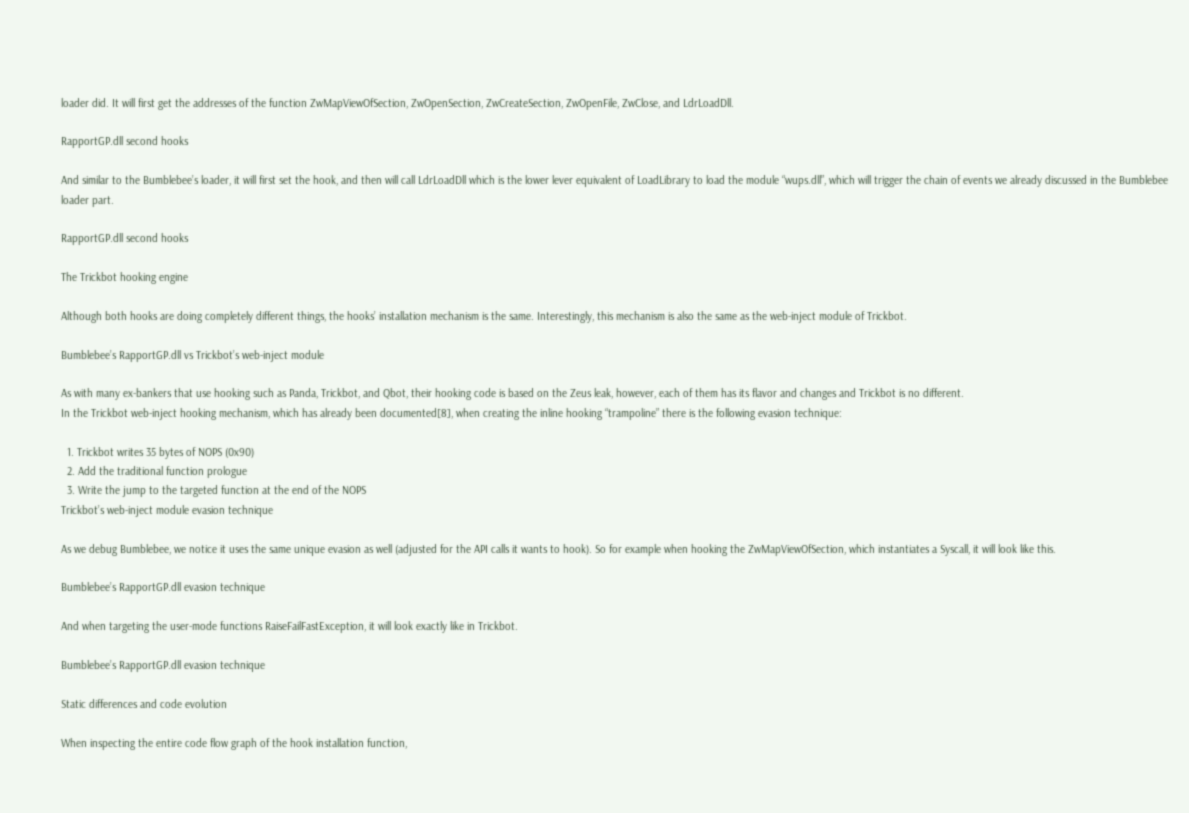loader did. It will first get the addresses of the function ZwMapViewOfSection, ZwOpenSection, ZwCreateSection, ZwOpenFile, ZwClose, and LdrLoadDll.

RapportGP.dll second hooks

And similar to the Bumblebee’s loader, it will first set the hook, and then will call LdrLoadDll which is the lower lever equivalent of LoadLibrary to load the module “wups.dll”, which will trigger the chain of events we already discussed in the Bumblebee loader part.

RapportGP.dll second hooks

The Trickbot hooking engine

Although both hooks are doing completely different things, the hooks’ installation mechanism is the same. Interestingly, this mechanism is also the same as the web-inject module of Trickbot.

Bumblebee’s RapportGP.dll vs Trickbot’s web-inject module

As with many ex-bankers that use hooking such as Panda, Trickbot, and Qbot, their hooking code is based on the Zeus leak, however, each of them has its flavor and changes and Trickbot is no different.
In the Trickbot web-inject hooking mechanism, which has already been documented[8], when creating the inline hooking “trampoline” there is the following evasion technique:

  1. Trickbot writes 35 bytes of NOPS (0x90)
  2. Add the traditional function prologue
  3. Write the jump to the targeted function at the end of the NOPS
Trickbot’s web-inject module evasion technique

As we debug Bumblebee, we notice it uses the same unique evasion as well (adjusted for the API calls it wants to hook). So for example when hooking the ZwMapViewOfSection, which instantiates a Syscall, it will look like this.

Bumblebee’s RapportGP.dll evasion technique

And when targeting the user-mode functions RaiseFailFastException, it will look exactly like in Trickbot.

Bumblebee’s RapportGP.dll evasion technique

Static differences and code evolution

When inspecting the entire code flow graph of the hook installation function,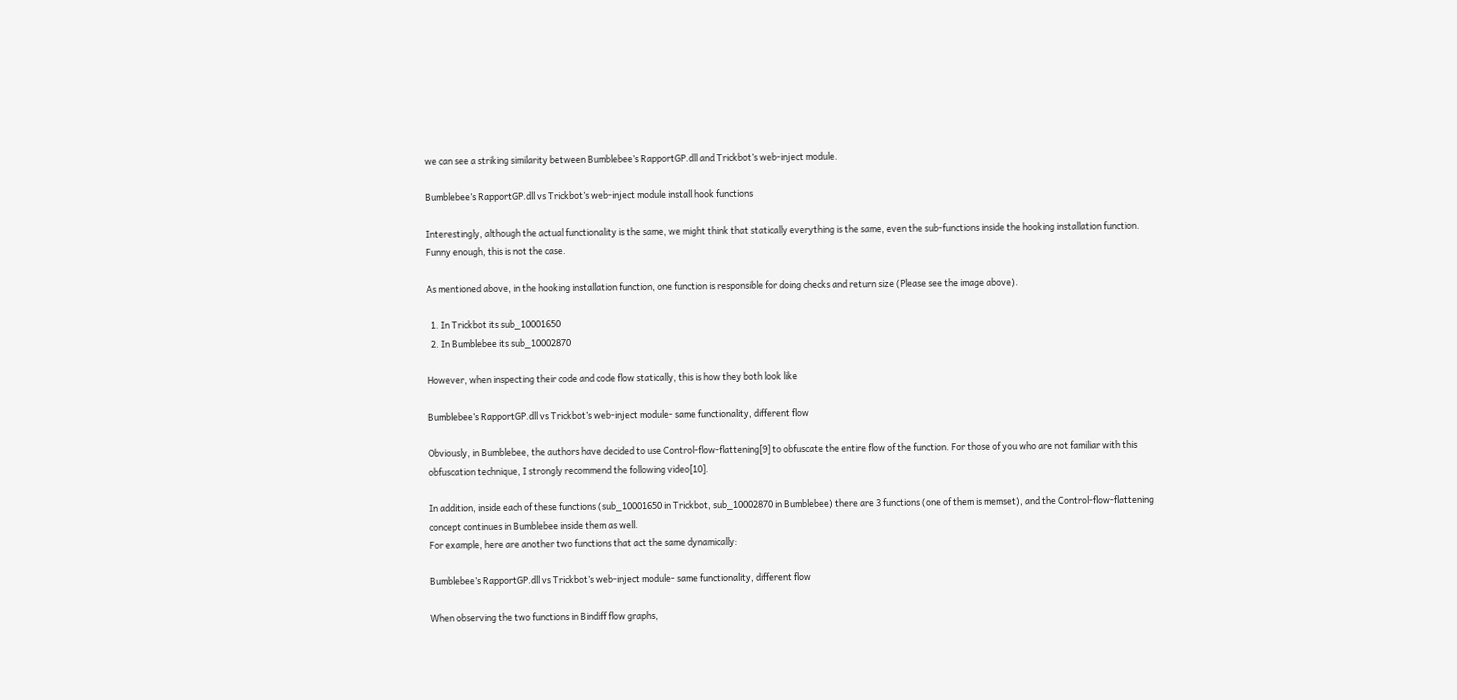we can see a striking similarity between Bumblebee’s RapportGP.dll and Trickbot’s web-inject module.

Bumblebee’s RapportGP.dll vs Trickbot’s web-inject module install hook functions

Interestingly, although the actual functionality is the same, we might think that statically everything is the same, even the sub-functions inside the hooking installation function. Funny enough, this is not the case.

As mentioned above, in the hooking installation function, one function is responsible for doing checks and return size (Please see the image above).

  1. In Trickbot its sub_10001650
  2. In Bumblebee its sub_10002870

However, when inspecting their code and code flow statically, this is how they both look like

Bumblebee’s RapportGP.dll vs Trickbot’s web-inject module- same functionality, different flow

Obviously, in Bumblebee, the authors have decided to use Control-flow-flattening[9] to obfuscate the entire flow of the function. For those of you who are not familiar with this obfuscation technique, I strongly recommend the following video[10].

In addition, inside each of these functions (sub_10001650 in Trickbot, sub_10002870 in Bumblebee) there are 3 functions (one of them is memset), and the Control-flow-flattening concept continues in Bumblebee inside them as well.
For example, here are another two functions that act the same dynamically:

Bumblebee’s RapportGP.dll vs Trickbot’s web-inject module- same functionality, different flow

When observing the two functions in Bindiff flow graphs,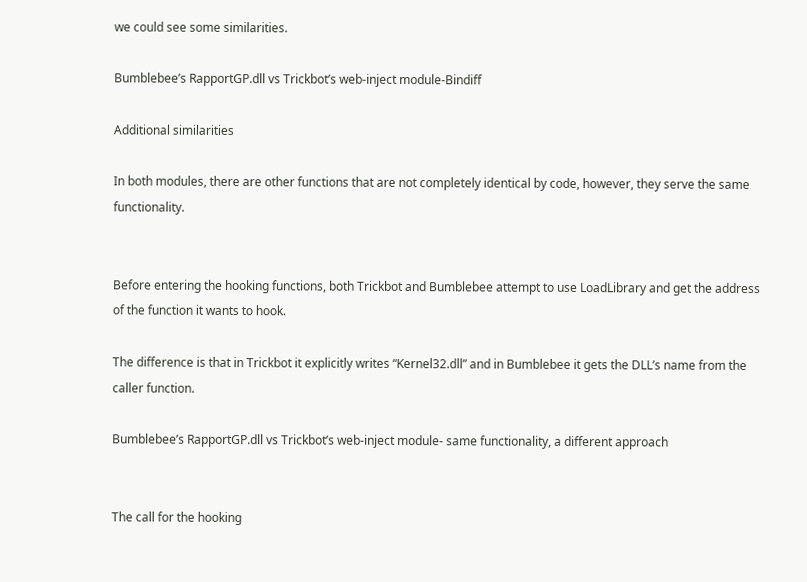we could see some similarities.

Bumblebee’s RapportGP.dll vs Trickbot’s web-inject module-Bindiff

Additional similarities

In both modules, there are other functions that are not completely identical by code, however, they serve the same functionality.


Before entering the hooking functions, both Trickbot and Bumblebee attempt to use LoadLibrary and get the address of the function it wants to hook.

The difference is that in Trickbot it explicitly writes “Kernel32.dll” and in Bumblebee it gets the DLL’s name from the caller function.

Bumblebee’s RapportGP.dll vs Trickbot’s web-inject module- same functionality, a different approach


The call for the hooking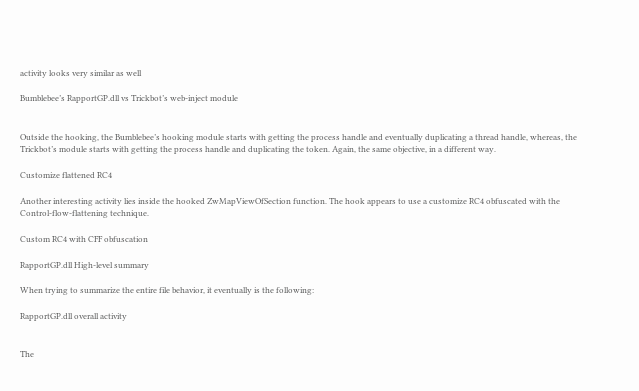activity looks very similar as well

Bumblebee’s RapportGP.dll vs Trickbot’s web-inject module


Outside the hooking, the Bumblebee’s hooking module starts with getting the process handle and eventually duplicating a thread handle, whereas, the Trickbot’s module starts with getting the process handle and duplicating the token. Again, the same objective, in a different way.

Customize flattened RC4

Another interesting activity lies inside the hooked ZwMapViewOfSection function. The hook appears to use a customize RC4 obfuscated with the Control-flow-flattening technique.

Custom RC4 with CFF obfuscation

RapportGP.dll High-level summary

When trying to summarize the entire file behavior, it eventually is the following:

RapportGP.dll overall activity


The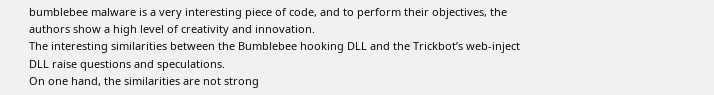bumblebee malware is a very interesting piece of code, and to perform their objectives, the authors show a high level of creativity and innovation.
The interesting similarities between the Bumblebee hooking DLL and the Trickbot’s web-inject DLL raise questions and speculations.
On one hand, the similarities are not strong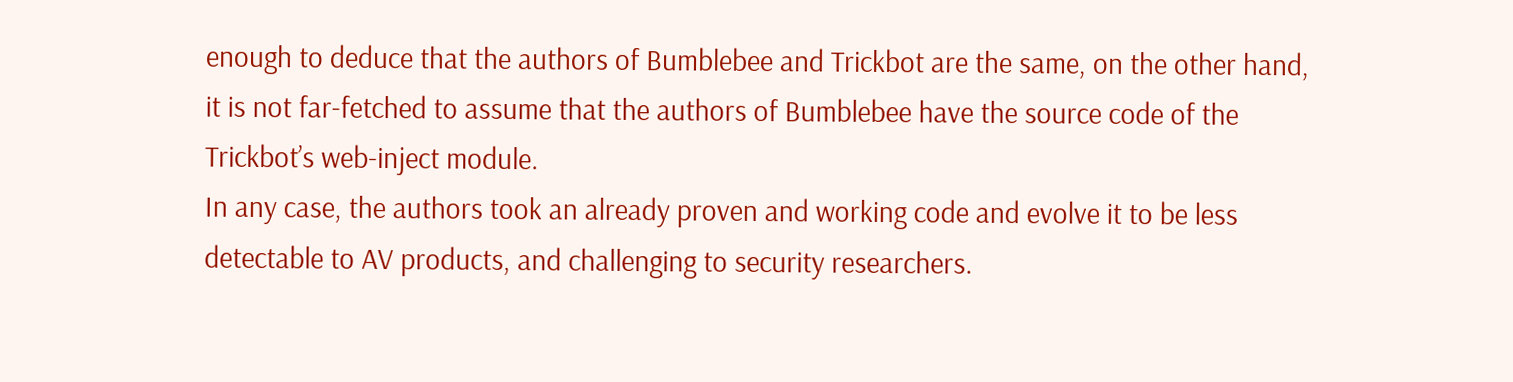enough to deduce that the authors of Bumblebee and Trickbot are the same, on the other hand, it is not far-fetched to assume that the authors of Bumblebee have the source code of the Trickbot’s web-inject module.
In any case, the authors took an already proven and working code and evolve it to be less detectable to AV products, and challenging to security researchers.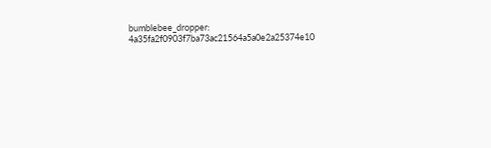bumblebee_dropper: 4a35fa2f0903f7ba73ac21564a5a0e2a25374e10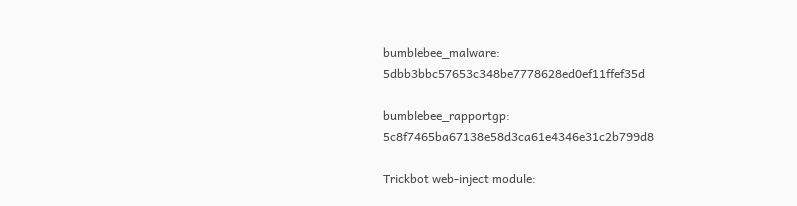bumblebee_malware: 5dbb3bbc57653c348be7778628ed0ef11ffef35d

bumblebee_rapportgp: 5c8f7465ba67138e58d3ca61e4346e31c2b799d8

Trickbot web-inject module: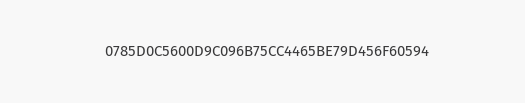0785D0C5600D9C096B75CC4465BE79D456F60594